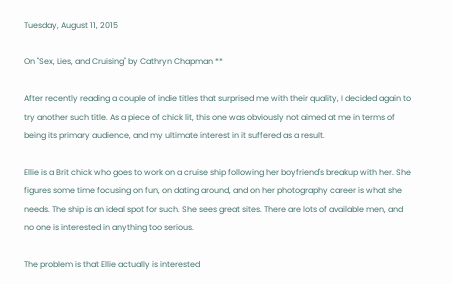Tuesday, August 11, 2015

On "Sex, Lies, and Cruising" by Cathryn Chapman **

After recently reading a couple of indie titles that surprised me with their quality, I decided again to try another such title. As a piece of chick lit, this one was obviously not aimed at me in terms of being its primary audience, and my ultimate interest in it suffered as a result.

Ellie is a Brit chick who goes to work on a cruise ship following her boyfriend's breakup with her. She figures some time focusing on fun, on dating around, and on her photography career is what she needs. The ship is an ideal spot for such. She sees great sites. There are lots of available men, and no one is interested in anything too serious.

The problem is that Ellie actually is interested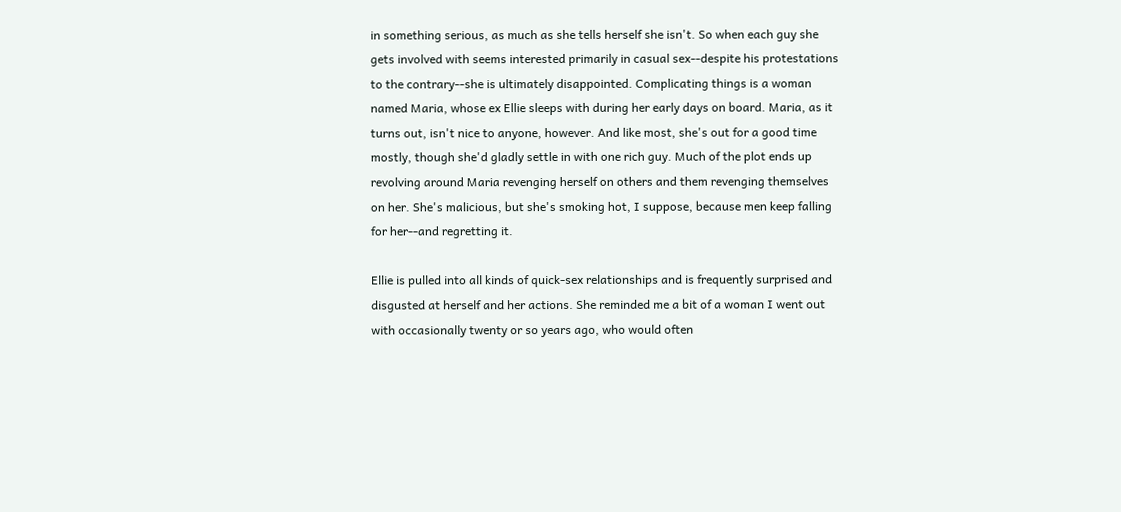in something serious, as much as she tells herself she isn't. So when each guy she gets involved with seems interested primarily in casual sex--despite his protestations to the contrary--she is ultimately disappointed. Complicating things is a woman named Maria, whose ex Ellie sleeps with during her early days on board. Maria, as it turns out, isn't nice to anyone, however. And like most, she's out for a good time mostly, though she'd gladly settle in with one rich guy. Much of the plot ends up revolving around Maria revenging herself on others and them revenging themselves on her. She's malicious, but she's smoking hot, I suppose, because men keep falling for her--and regretting it.

Ellie is pulled into all kinds of quick-sex relationships and is frequently surprised and disgusted at herself and her actions. She reminded me a bit of a woman I went out with occasionally twenty or so years ago, who would often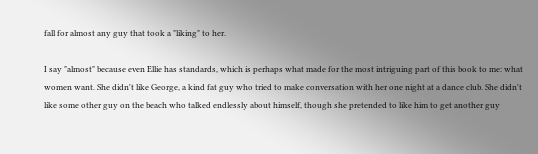fall for almost any guy that took a "liking" to her.

I say "almost" because even Ellie has standards, which is perhaps what made for the most intriguing part of this book to me: what women want. She didn't like George, a kind fat guy who tried to make conversation with her one night at a dance club. She didn't like some other guy on the beach who talked endlessly about himself, though she pretended to like him to get another guy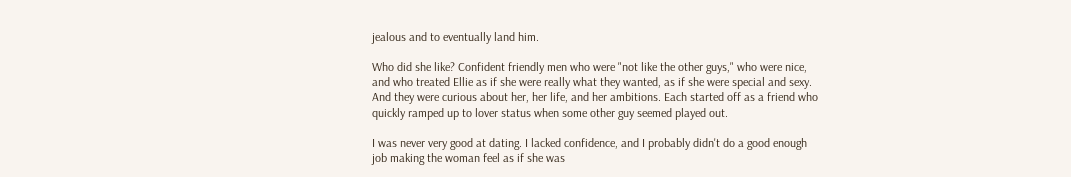jealous and to eventually land him.

Who did she like? Confident friendly men who were "not like the other guys," who were nice, and who treated Ellie as if she were really what they wanted, as if she were special and sexy. And they were curious about her, her life, and her ambitions. Each started off as a friend who quickly ramped up to lover status when some other guy seemed played out.

I was never very good at dating. I lacked confidence, and I probably didn't do a good enough job making the woman feel as if she was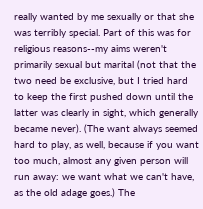really wanted by me sexually or that she was terribly special. Part of this was for religious reasons--my aims weren't primarily sexual but marital (not that the two need be exclusive, but I tried hard to keep the first pushed down until the latter was clearly in sight, which generally became never). (The want always seemed hard to play, as well, because if you want too much, almost any given person will run away: we want what we can't have, as the old adage goes.) The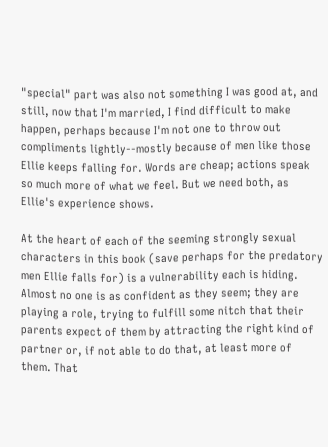"special" part was also not something I was good at, and still, now that I'm married, I find difficult to make happen, perhaps because I'm not one to throw out compliments lightly--mostly because of men like those Ellie keeps falling for. Words are cheap; actions speak so much more of what we feel. But we need both, as Ellie's experience shows.

At the heart of each of the seeming strongly sexual characters in this book (save perhaps for the predatory men Ellie falls for) is a vulnerability each is hiding. Almost no one is as confident as they seem; they are playing a role, trying to fulfill some nitch that their parents expect of them by attracting the right kind of partner or, if not able to do that, at least more of them. That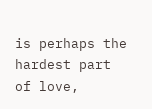is perhaps the hardest part of love,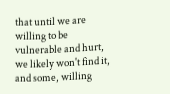that until we are willing to be vulnerable and hurt, we likely won't find it, and some, willing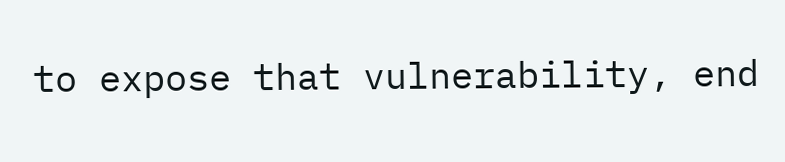to expose that vulnerability, end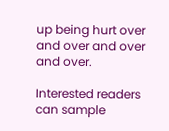up being hurt over and over and over and over.

Interested readers can sample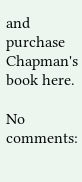and purchase Chapman's book here.

No comments: